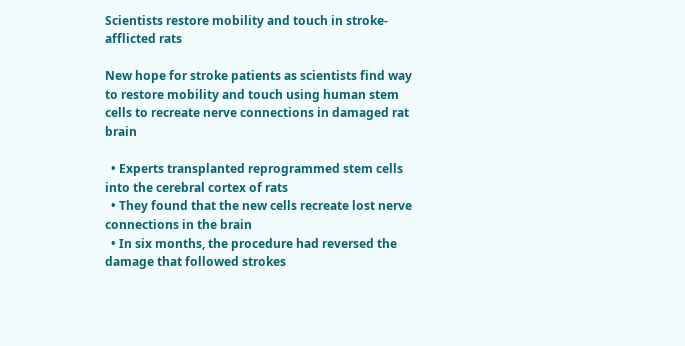Scientists restore mobility and touch in stroke-afflicted rats

New hope for stroke patients as scientists find way to restore mobility and touch using human stem cells to recreate nerve connections in damaged rat brain

  • Experts transplanted reprogrammed stem cells into the cerebral cortex of rats
  • They found that the new cells recreate lost nerve connections in the brain
  • In six months, the procedure had reversed the damage that followed strokes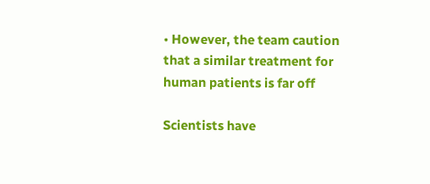• However, the team caution that a similar treatment for human patients is far off

Scientists have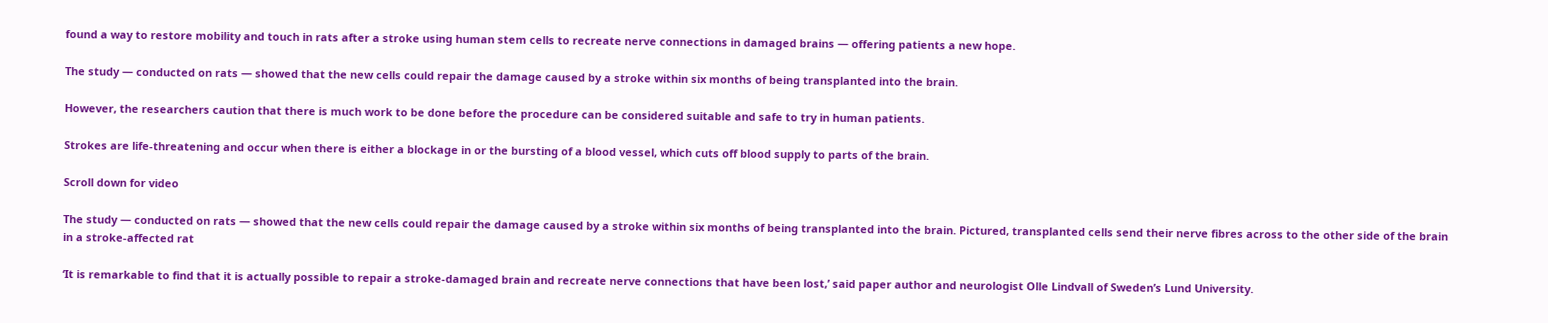found a way to restore mobility and touch in rats after a stroke using human stem cells to recreate nerve connections in damaged brains — offering patients a new hope.

The study — conducted on rats — showed that the new cells could repair the damage caused by a stroke within six months of being transplanted into the brain.

However, the researchers caution that there is much work to be done before the procedure can be considered suitable and safe to try in human patients.

Strokes are life-threatening and occur when there is either a blockage in or the bursting of a blood vessel, which cuts off blood supply to parts of the brain.

Scroll down for video

The study — conducted on rats — showed that the new cells could repair the damage caused by a stroke within six months of being transplanted into the brain. Pictured, transplanted cells send their nerve fibres across to the other side of the brain in a stroke-affected rat

‘It is remarkable to find that it is actually possible to repair a stroke-damaged brain and recreate nerve connections that have been lost,’ said paper author and neurologist Olle Lindvall of Sweden’s Lund University.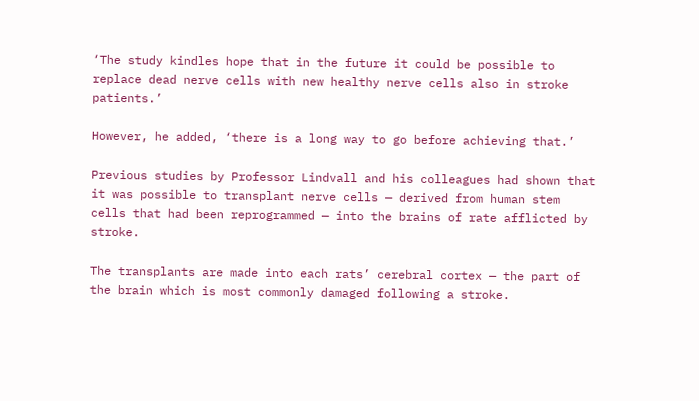‘The study kindles hope that in the future it could be possible to replace dead nerve cells with new healthy nerve cells also in stroke patients.’

However, he added, ‘there is a long way to go before achieving that.’

Previous studies by Professor Lindvall and his colleagues had shown that it was possible to transplant nerve cells — derived from human stem cells that had been reprogrammed — into the brains of rate afflicted by stroke.

The transplants are made into each rats’ cerebral cortex — the part of the brain which is most commonly damaged following a stroke.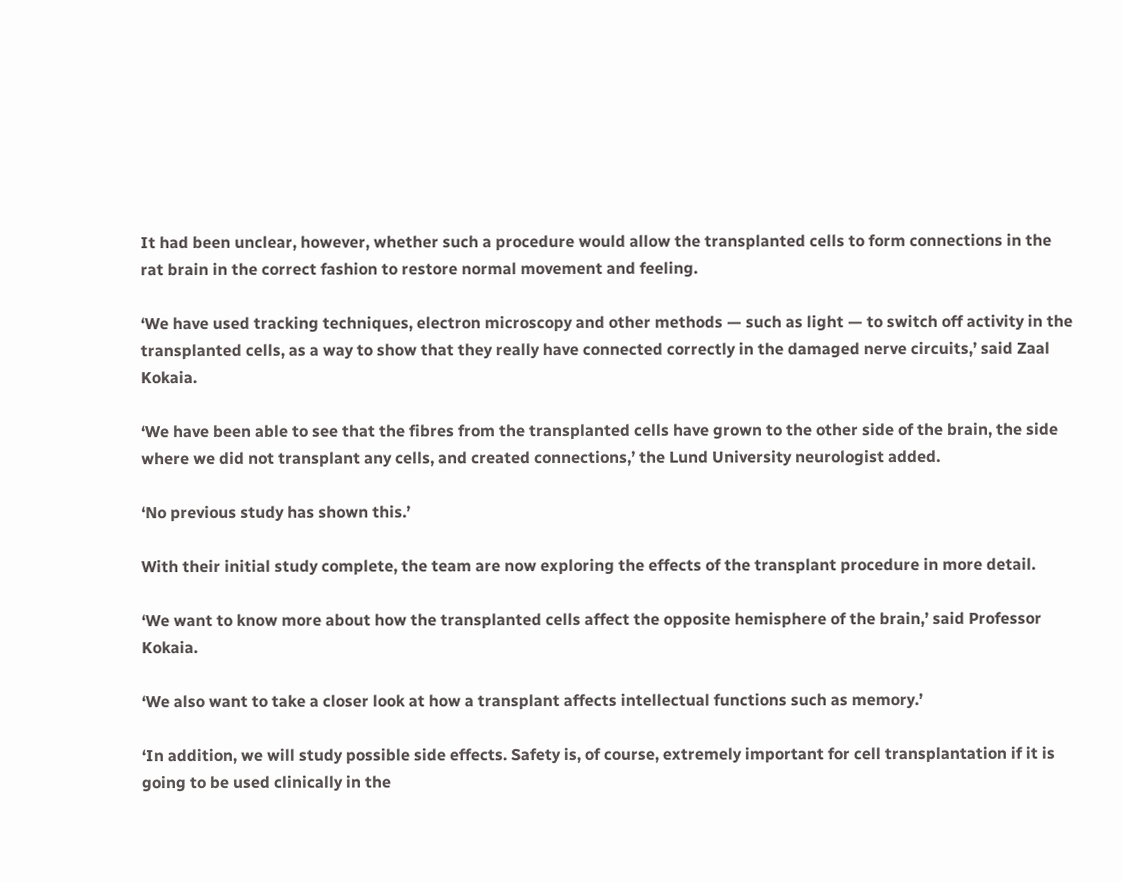It had been unclear, however, whether such a procedure would allow the transplanted cells to form connections in the rat brain in the correct fashion to restore normal movement and feeling.

‘We have used tracking techniques, electron microscopy and other methods — such as light — to switch off activity in the transplanted cells, as a way to show that they really have connected correctly in the damaged nerve circuits,’ said Zaal Kokaia.

‘We have been able to see that the fibres from the transplanted cells have grown to the other side of the brain, the side where we did not transplant any cells, and created connections,’ the Lund University neurologist added.

‘No previous study has shown this.’

With their initial study complete, the team are now exploring the effects of the transplant procedure in more detail.

‘We want to know more about how the transplanted cells affect the opposite hemisphere of the brain,’ said Professor Kokaia.

‘We also want to take a closer look at how a transplant affects intellectual functions such as memory.’

‘In addition, we will study possible side effects. Safety is, of course, extremely important for cell transplantation if it is going to be used clinically in the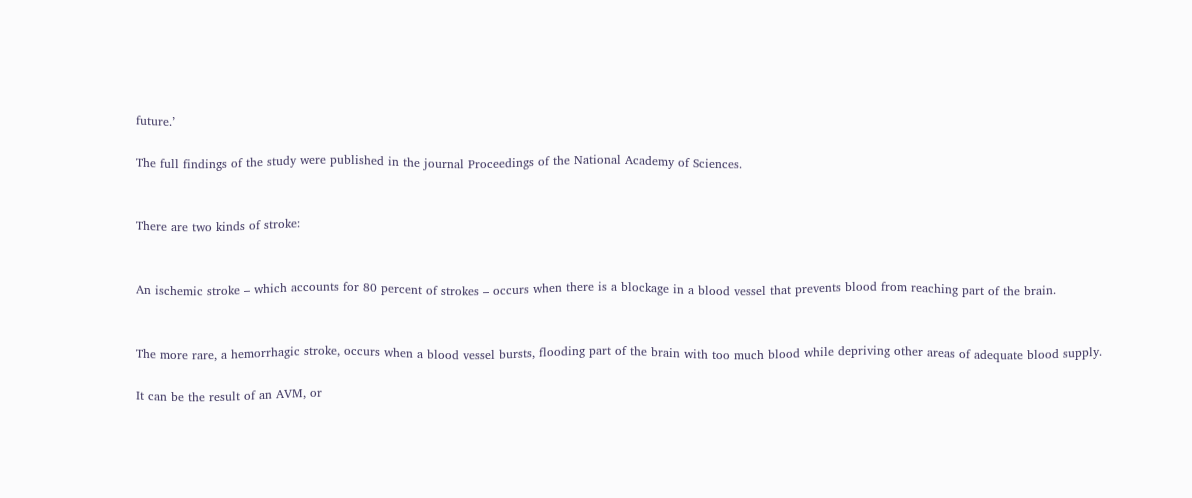future.’

The full findings of the study were published in the journal Proceedings of the National Academy of Sciences.


There are two kinds of stroke:


An ischemic stroke – which accounts for 80 percent of strokes – occurs when there is a blockage in a blood vessel that prevents blood from reaching part of the brain.


The more rare, a hemorrhagic stroke, occurs when a blood vessel bursts, flooding part of the brain with too much blood while depriving other areas of adequate blood supply.

It can be the result of an AVM, or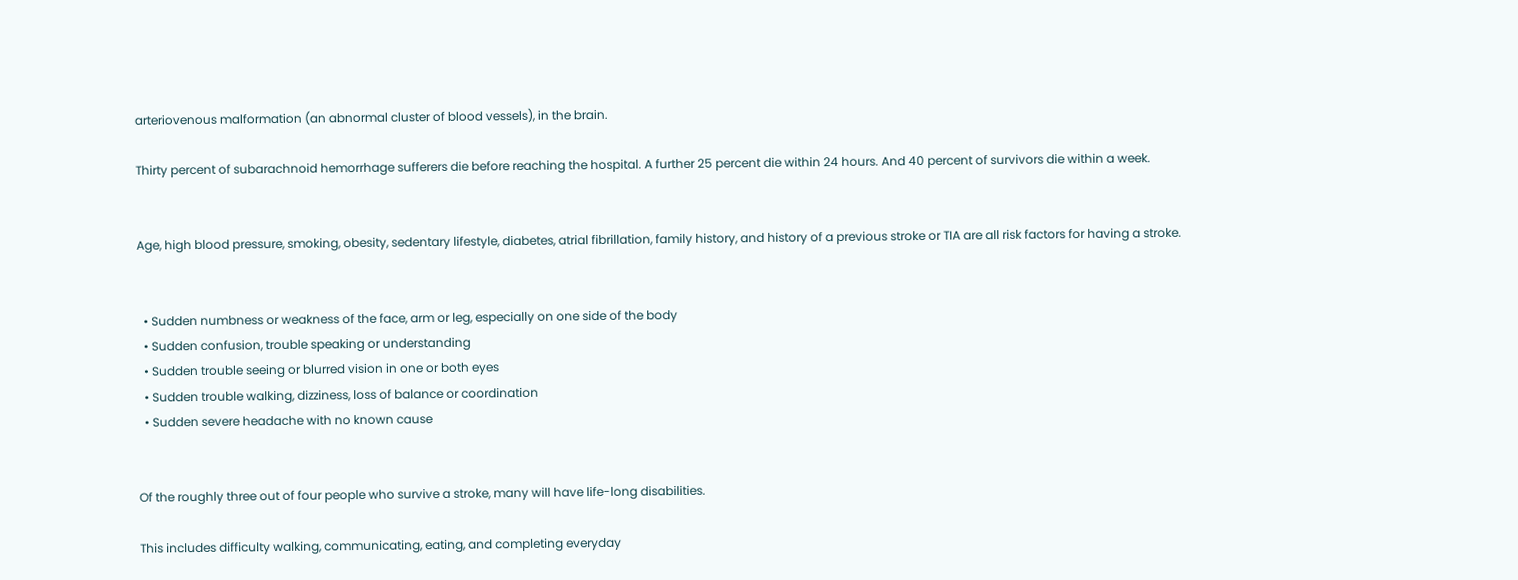arteriovenous malformation (an abnormal cluster of blood vessels), in the brain.

Thirty percent of subarachnoid hemorrhage sufferers die before reaching the hospital. A further 25 percent die within 24 hours. And 40 percent of survivors die within a week.


Age, high blood pressure, smoking, obesity, sedentary lifestyle, diabetes, atrial fibrillation, family history, and history of a previous stroke or TIA are all risk factors for having a stroke.


  • Sudden numbness or weakness of the face, arm or leg, especially on one side of the body
  • Sudden confusion, trouble speaking or understanding
  • Sudden trouble seeing or blurred vision in one or both eyes
  • Sudden trouble walking, dizziness, loss of balance or coordination
  • Sudden severe headache with no known cause


Of the roughly three out of four people who survive a stroke, many will have life-long disabilities.

This includes difficulty walking, communicating, eating, and completing everyday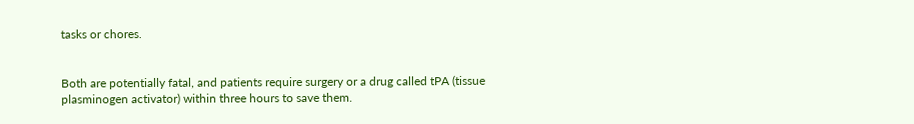tasks or chores.


Both are potentially fatal, and patients require surgery or a drug called tPA (tissue plasminogen activator) within three hours to save them.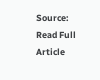Source: Read Full Article